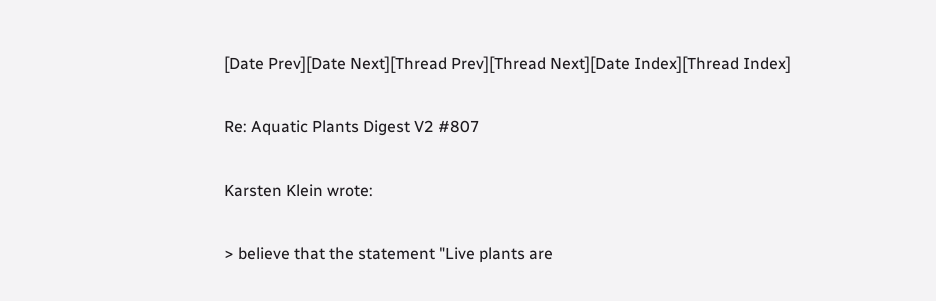[Date Prev][Date Next][Thread Prev][Thread Next][Date Index][Thread Index]

Re: Aquatic Plants Digest V2 #807

Karsten Klein wrote:

> believe that the statement "Live plants are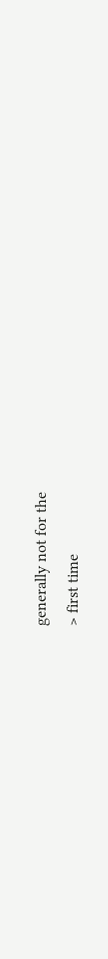generally not for the
> first time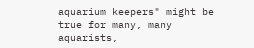aquarium keepers" might be true for many, many aquarists,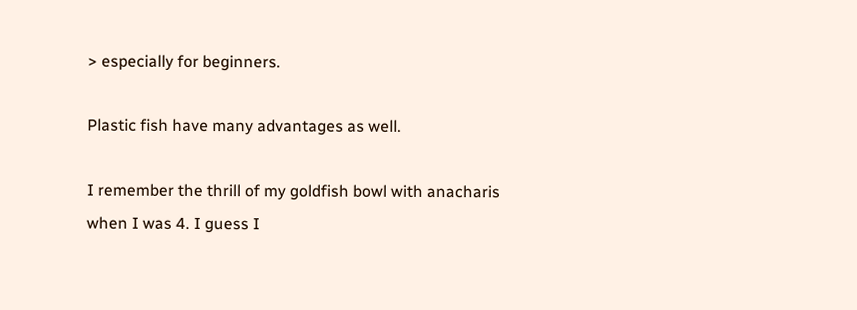> especially for beginners.

Plastic fish have many advantages as well.

I remember the thrill of my goldfish bowl with anacharis
when I was 4. I guess I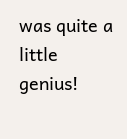was quite a little genius!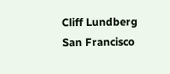Cliff Lundberg
San Francisco